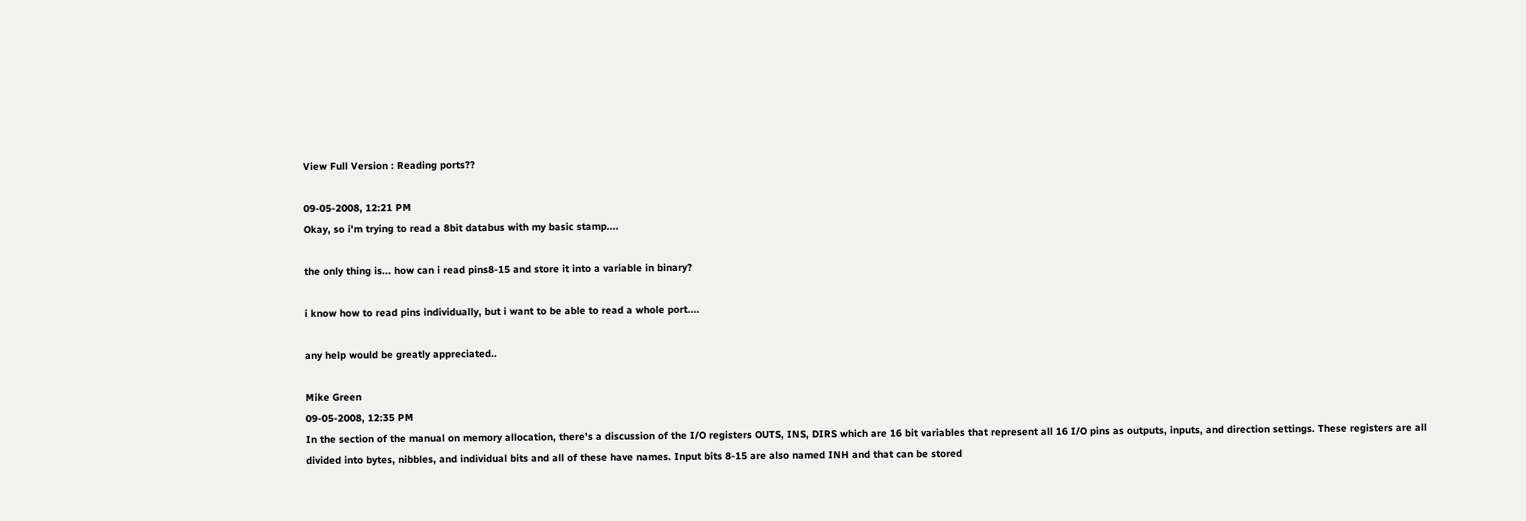View Full Version : Reading ports??

09-05-2008, 12:21 PM
Okay, so i'm trying to read a 8bit databus with my basic stamp....

the only thing is... how can i read pins8-15 and store it into a variable in binary?

i know how to read pins individually, but i want to be able to read a whole port....

any help would be greatly appreciated..

Mike Green
09-05-2008, 12:35 PM
In the section of the manual on memory allocation, there's a discussion of the I/O registers OUTS, INS, DIRS which are 16 bit variables that represent all 16 I/O pins as outputs, inputs, and direction settings. These registers are all divided into bytes, nibbles, and individual bits and all of these have names. Input bits 8-15 are also named INH and that can be stored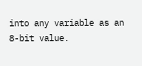into any variable as an 8-bit value.